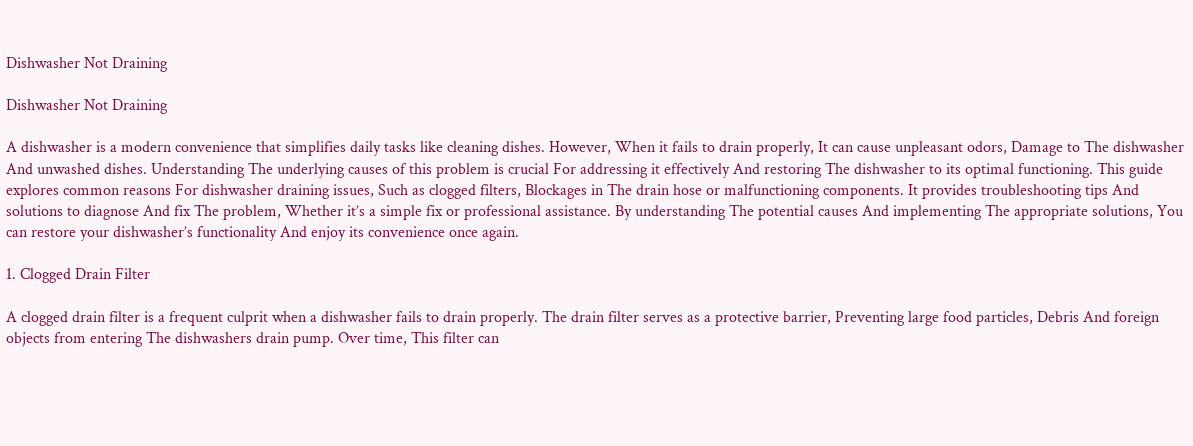Dishwasher Not Draining

Dishwasher Not Draining

A dishwasher is a modern convenience that simplifies daily tasks like cleaning dishes. However, When it fails to drain properly, It can cause unpleasant odors, Damage to The dishwasher And unwashed dishes. Understanding The underlying causes of this problem is crucial For addressing it effectively And restoring The dishwasher to its optimal functioning. This guide explores common reasons For dishwasher draining issues, Such as clogged filters, Blockages in The drain hose or malfunctioning components. It provides troubleshooting tips And solutions to diagnose And fix The problem, Whether it’s a simple fix or professional assistance. By understanding The potential causes And implementing The appropriate solutions, You can restore your dishwasher’s functionality And enjoy its convenience once again.

1. Clogged Drain Filter

A clogged drain filter is a frequent culprit when a dishwasher fails to drain properly. The drain filter serves as a protective barrier, Preventing large food particles, Debris And foreign objects from entering The dishwashers drain pump. Over time, This filter can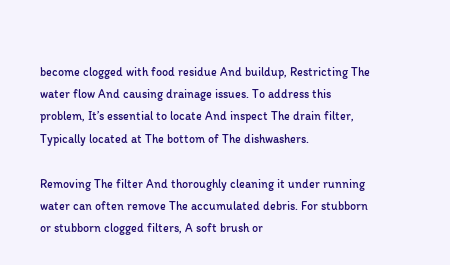become clogged with food residue And buildup, Restricting The water flow And causing drainage issues. To address this problem, It’s essential to locate And inspect The drain filter, Typically located at The bottom of The dishwashers.

Removing The filter And thoroughly cleaning it under running water can often remove The accumulated debris. For stubborn or stubborn clogged filters, A soft brush or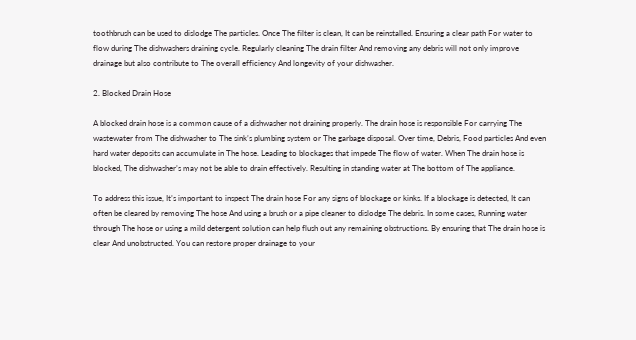toothbrush can be used to dislodge The particles. Once The filter is clean, It can be reinstalled. Ensuring a clear path For water to flow during The dishwashers draining cycle. Regularly cleaning The drain filter And removing any debris will not only improve drainage but also contribute to The overall efficiency And longevity of your dishwasher.

2. Blocked Drain Hose

A blocked drain hose is a common cause of a dishwasher not draining properly. The drain hose is responsible For carrying The wastewater from The dishwasher to The sink’s plumbing system or The garbage disposal. Over time, Debris, Food particles And even hard water deposits can accumulate in The hose. Leading to blockages that impede The flow of water. When The drain hose is blocked, The dishwasher’s may not be able to drain effectively. Resulting in standing water at The bottom of The appliance.

To address this issue, It’s important to inspect The drain hose For any signs of blockage or kinks. If a blockage is detected, It can often be cleared by removing The hose And using a brush or a pipe cleaner to dislodge The debris. In some cases, Running water through The hose or using a mild detergent solution can help flush out any remaining obstructions. By ensuring that The drain hose is clear And unobstructed. You can restore proper drainage to your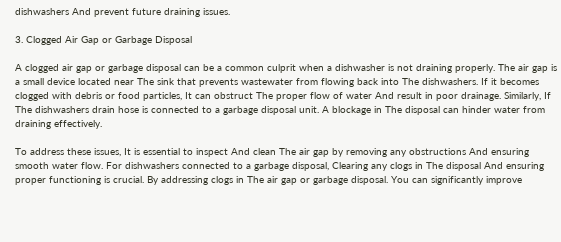dishwashers And prevent future draining issues.

3. Clogged Air Gap or Garbage Disposal

A clogged air gap or garbage disposal can be a common culprit when a dishwasher is not draining properly. The air gap is a small device located near The sink that prevents wastewater from flowing back into The dishwashers. If it becomes clogged with debris or food particles, It can obstruct The proper flow of water And result in poor drainage. Similarly, If The dishwashers drain hose is connected to a garbage disposal unit. A blockage in The disposal can hinder water from draining effectively.

To address these issues, It is essential to inspect And clean The air gap by removing any obstructions And ensuring smooth water flow. For dishwashers connected to a garbage disposal, Clearing any clogs in The disposal And ensuring proper functioning is crucial. By addressing clogs in The air gap or garbage disposal. You can significantly improve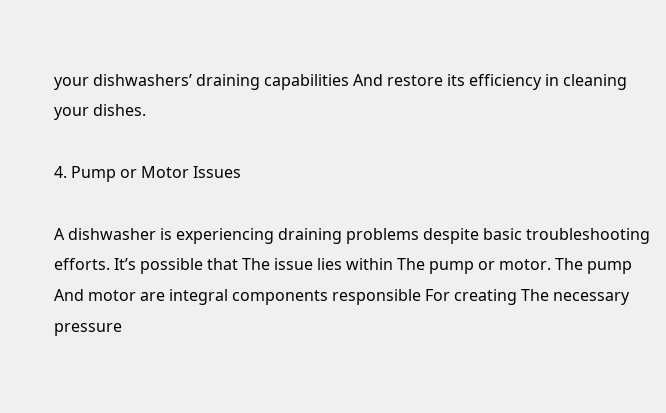your dishwashers’ draining capabilities And restore its efficiency in cleaning your dishes.

4. Pump or Motor Issues

A dishwasher is experiencing draining problems despite basic troubleshooting efforts. It’s possible that The issue lies within The pump or motor. The pump And motor are integral components responsible For creating The necessary pressure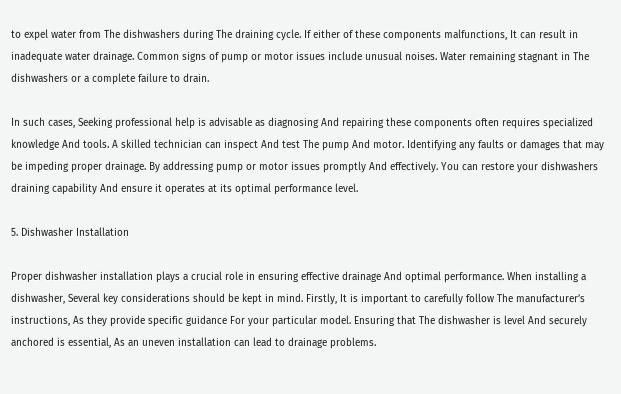to expel water from The dishwashers during The draining cycle. If either of these components malfunctions, It can result in inadequate water drainage. Common signs of pump or motor issues include unusual noises. Water remaining stagnant in The dishwashers or a complete failure to drain.

In such cases, Seeking professional help is advisable as diagnosing And repairing these components often requires specialized knowledge And tools. A skilled technician can inspect And test The pump And motor. Identifying any faults or damages that may be impeding proper drainage. By addressing pump or motor issues promptly And effectively. You can restore your dishwashers draining capability And ensure it operates at its optimal performance level.

5. Dishwasher Installation

Proper dishwasher installation plays a crucial role in ensuring effective drainage And optimal performance. When installing a dishwasher, Several key considerations should be kept in mind. Firstly, It is important to carefully follow The manufacturer’s instructions, As they provide specific guidance For your particular model. Ensuring that The dishwasher is level And securely anchored is essential, As an uneven installation can lead to drainage problems.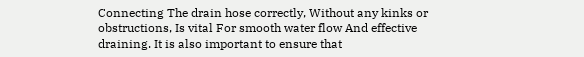Connecting The drain hose correctly, Without any kinks or obstructions, Is vital For smooth water flow And effective draining. It is also important to ensure that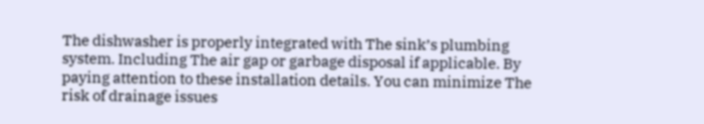The dishwasher is properly integrated with The sink’s plumbing system. Including The air gap or garbage disposal if applicable. By paying attention to these installation details. You can minimize The risk of drainage issues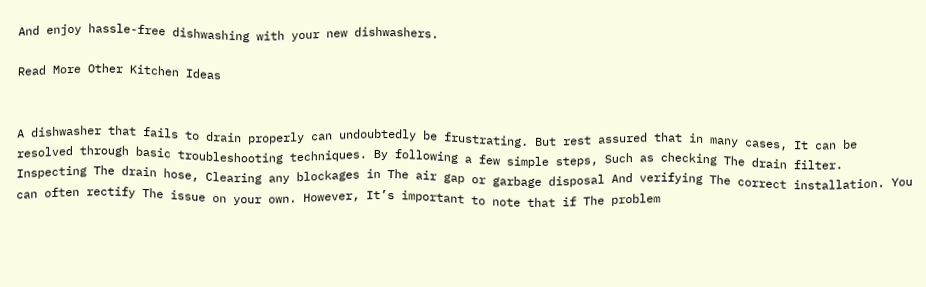And enjoy hassle-free dishwashing with your new dishwashers.

Read More Other Kitchen Ideas


A dishwasher that fails to drain properly can undoubtedly be frustrating. But rest assured that in many cases, It can be resolved through basic troubleshooting techniques. By following a few simple steps, Such as checking The drain filter. Inspecting The drain hose, Clearing any blockages in The air gap or garbage disposal And verifying The correct installation. You can often rectify The issue on your own. However, It’s important to note that if The problem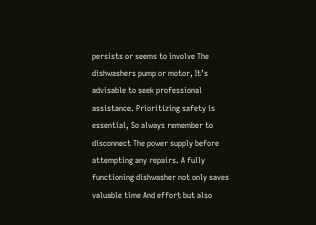persists or seems to involve The dishwashers pump or motor, It’s advisable to seek professional assistance. Prioritizing safety is essential, So always remember to disconnect The power supply before attempting any repairs. A fully functioning dishwasher not only saves valuable time And effort but also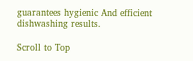guarantees hygienic And efficient dishwashing results.

Scroll to Top